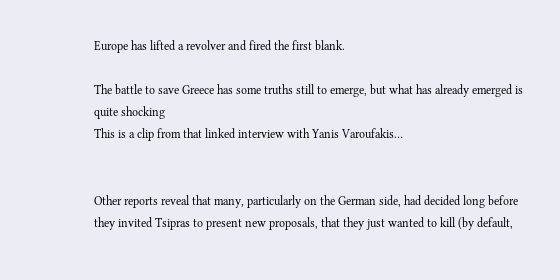Europe has lifted a revolver and fired the first blank.

The battle to save Greece has some truths still to emerge, but what has already emerged is quite shocking
This is a clip from that linked interview with Yanis Varoufakis…


Other reports reveal that many, particularly on the German side, had decided long before they invited Tsipras to present new proposals, that they just wanted to kill (by default,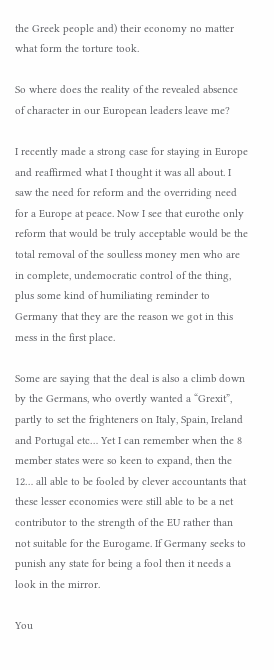the Greek people and) their economy no matter what form the torture took.

So where does the reality of the revealed absence of character in our European leaders leave me?

I recently made a strong case for staying in Europe and reaffirmed what I thought it was all about. I saw the need for reform and the overriding need for a Europe at peace. Now I see that eurothe only reform that would be truly acceptable would be the total removal of the soulless money men who are in complete, undemocratic control of the thing, plus some kind of humiliating reminder to Germany that they are the reason we got in this mess in the first place.

Some are saying that the deal is also a climb down by the Germans, who overtly wanted a “Grexit”, partly to set the frighteners on Italy, Spain, Ireland and Portugal etc… Yet I can remember when the 8 member states were so keen to expand, then the 12… all able to be fooled by clever accountants that these lesser economies were still able to be a net contributor to the strength of the EU rather than not suitable for the Eurogame. If Germany seeks to punish any state for being a fool then it needs a look in the mirror.

You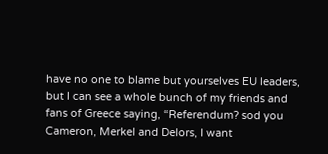have no one to blame but yourselves EU leaders, but I can see a whole bunch of my friends and fans of Greece saying, “Referendum? sod you Cameron, Merkel and Delors, I want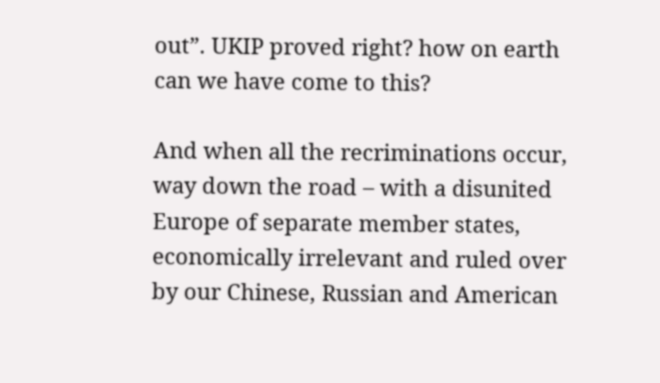out”. UKIP proved right? how on earth can we have come to this?

And when all the recriminations occur, way down the road – with a disunited Europe of separate member states, economically irrelevant and ruled over by our Chinese, Russian and American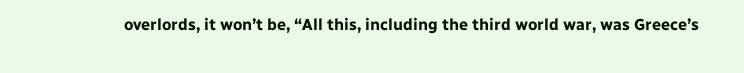overlords, it won’t be, “All this, including the third world war, was Greece’s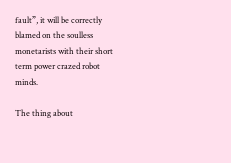fault”, it will be correctly blamed on the soulless monetarists with their short term power crazed robot minds.

The thing about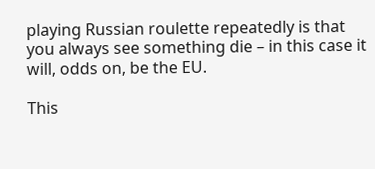playing Russian roulette repeatedly is that you always see something die – in this case it will, odds on, be the EU.

This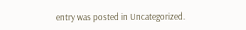entry was posted in Uncategorized.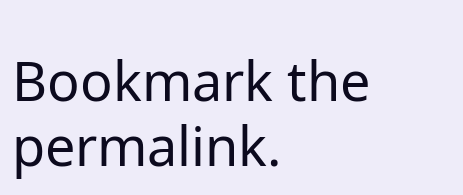Bookmark the permalink.